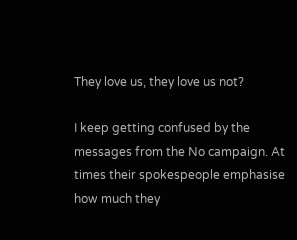They love us, they love us not?

I keep getting confused by the messages from the No campaign. At times their spokespeople emphasise how much they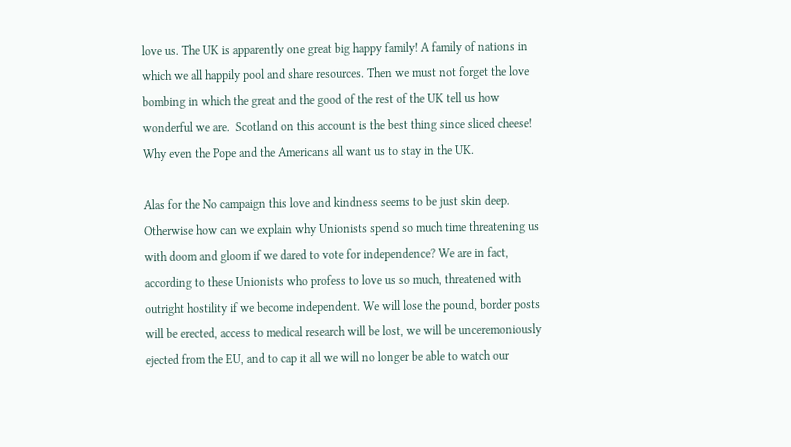love us. The UK is apparently one great big happy family! A family of nations in which we all happily pool and share resources. Then we must not forget the love bombing in which the great and the good of the rest of the UK tell us how wonderful we are.  Scotland on this account is the best thing since sliced cheese! Why even the Pope and the Americans all want us to stay in the UK.

Alas for the No campaign this love and kindness seems to be just skin deep. Otherwise how can we explain why Unionists spend so much time threatening us with doom and gloom if we dared to vote for independence? We are in fact, according to these Unionists who profess to love us so much, threatened with outright hostility if we become independent. We will lose the pound, border posts will be erected, access to medical research will be lost, we will be unceremoniously ejected from the EU, and to cap it all we will no longer be able to watch our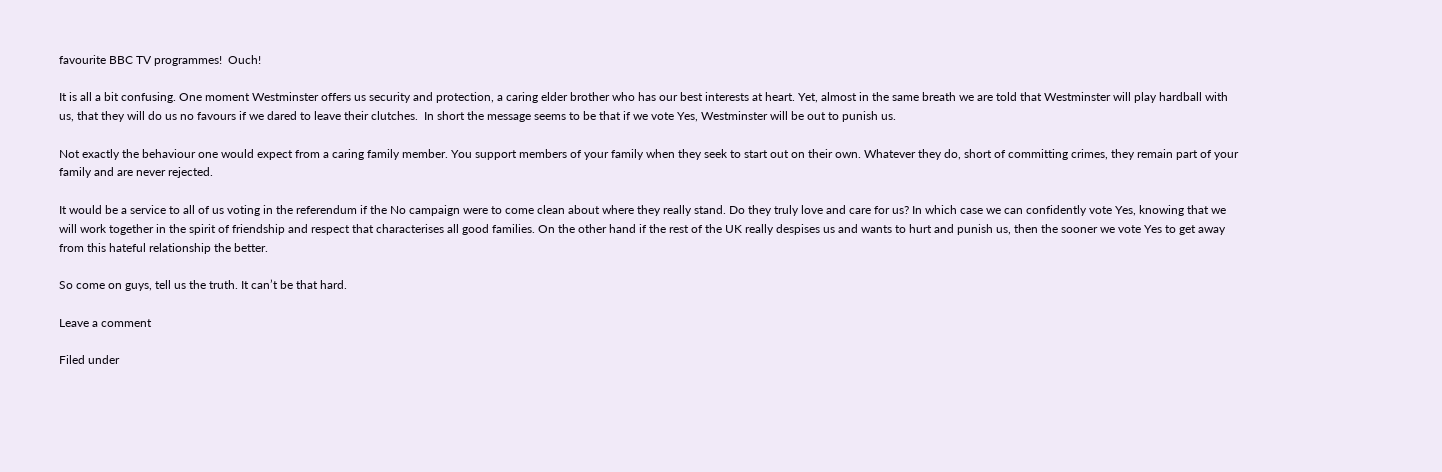favourite BBC TV programmes!  Ouch!

It is all a bit confusing. One moment Westminster offers us security and protection, a caring elder brother who has our best interests at heart. Yet, almost in the same breath we are told that Westminster will play hardball with us, that they will do us no favours if we dared to leave their clutches.  In short the message seems to be that if we vote Yes, Westminster will be out to punish us.

Not exactly the behaviour one would expect from a caring family member. You support members of your family when they seek to start out on their own. Whatever they do, short of committing crimes, they remain part of your family and are never rejected.

It would be a service to all of us voting in the referendum if the No campaign were to come clean about where they really stand. Do they truly love and care for us? In which case we can confidently vote Yes, knowing that we will work together in the spirit of friendship and respect that characterises all good families. On the other hand if the rest of the UK really despises us and wants to hurt and punish us, then the sooner we vote Yes to get away from this hateful relationship the better.

So come on guys, tell us the truth. It can’t be that hard.

Leave a comment

Filed under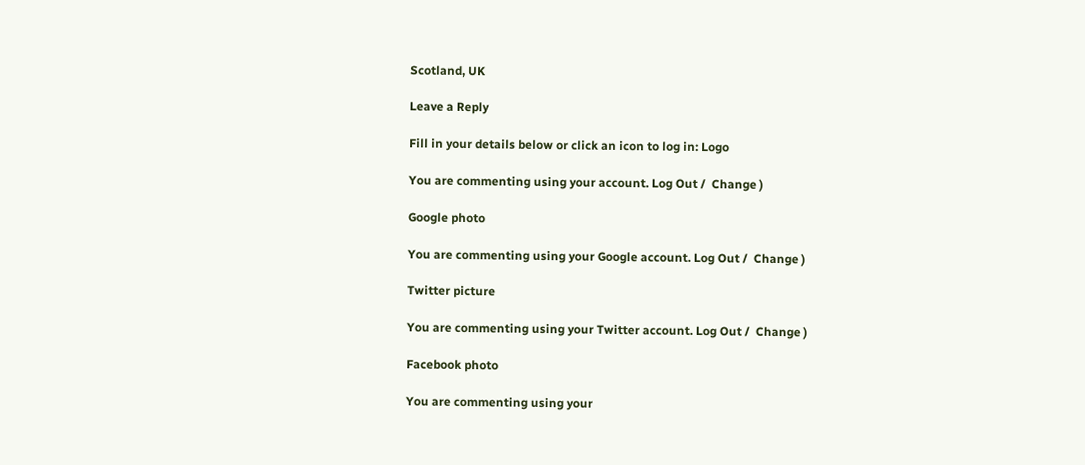Scotland, UK

Leave a Reply

Fill in your details below or click an icon to log in: Logo

You are commenting using your account. Log Out /  Change )

Google photo

You are commenting using your Google account. Log Out /  Change )

Twitter picture

You are commenting using your Twitter account. Log Out /  Change )

Facebook photo

You are commenting using your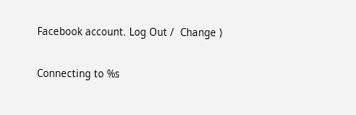Facebook account. Log Out /  Change )

Connecting to %s